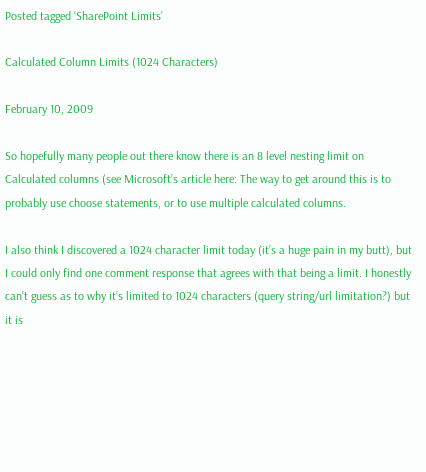Posted tagged ‘SharePoint Limits’

Calculated Column Limits (1024 Characters)

February 10, 2009

So hopefully many people out there know there is an 8 level nesting limit on Calculated columns (see Microsoft’s article here: The way to get around this is to probably use choose statements, or to use multiple calculated columns.

I also think I discovered a 1024 character limit today (it’s a huge pain in my butt), but I could only find one comment response that agrees with that being a limit. I honestly can’t guess as to why it’s limited to 1024 characters (query string/url limitation?) but it is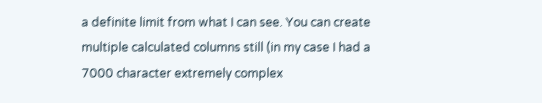a definite limit from what I can see. You can create multiple calculated columns still (in my case I had a 7000 character extremely complex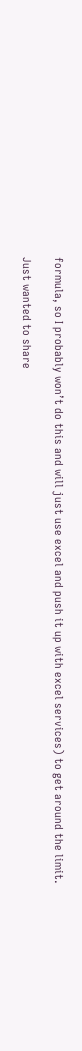formula, so I probably won’t do this and will just use excel and push it up with excel services) to get around the limit.

Just wanted to share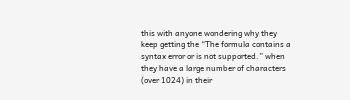this with anyone wondering why they keep getting the “The formula contains a syntax error or is not supported.” when they have a large number of characters (over 1024) in their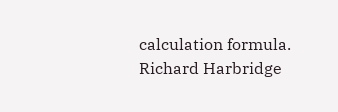calculation formula.
Richard Harbridge